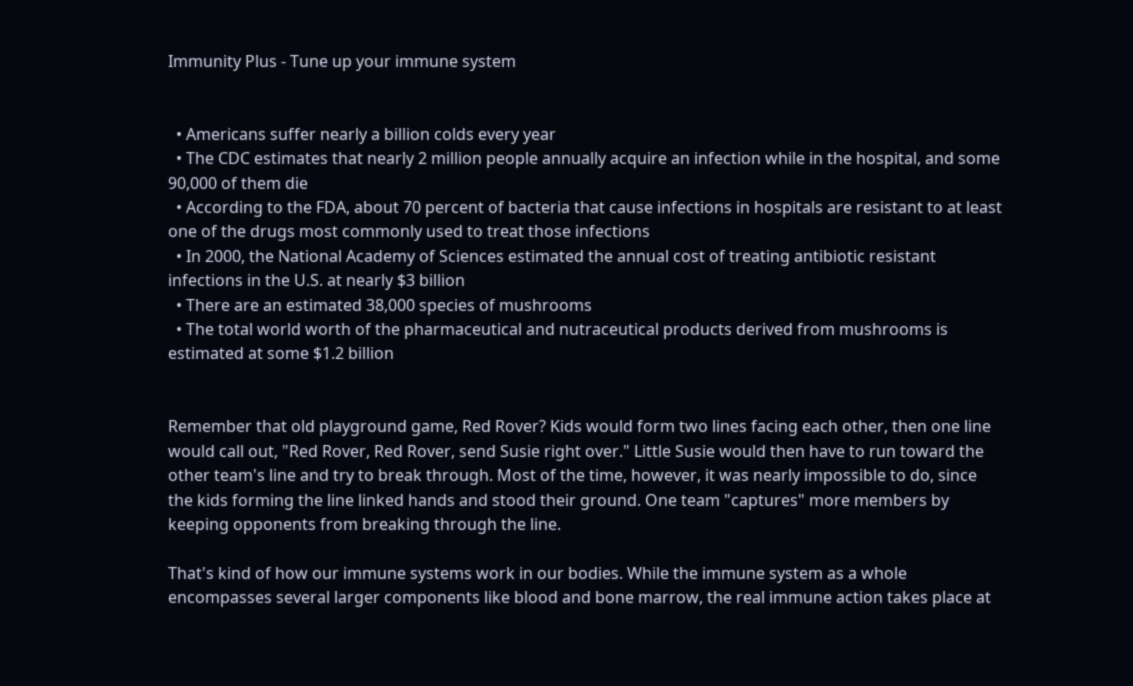Immunity Plus - Tune up your immune system


  • Americans suffer nearly a billion colds every year
  • The CDC estimates that nearly 2 million people annually acquire an infection while in the hospital, and some 90,000 of them die
  • According to the FDA, about 70 percent of bacteria that cause infections in hospitals are resistant to at least one of the drugs most commonly used to treat those infections
  • In 2000, the National Academy of Sciences estimated the annual cost of treating antibiotic resistant infections in the U.S. at nearly $3 billion
  • There are an estimated 38,000 species of mushrooms
  • The total world worth of the pharmaceutical and nutraceutical products derived from mushrooms is estimated at some $1.2 billion


Remember that old playground game, Red Rover? Kids would form two lines facing each other, then one line would call out, "Red Rover, Red Rover, send Susie right over." Little Susie would then have to run toward the other team's line and try to break through. Most of the time, however, it was nearly impossible to do, since the kids forming the line linked hands and stood their ground. One team "captures" more members by keeping opponents from breaking through the line.

That's kind of how our immune systems work in our bodies. While the immune system as a whole encompasses several larger components like blood and bone marrow, the real immune action takes place at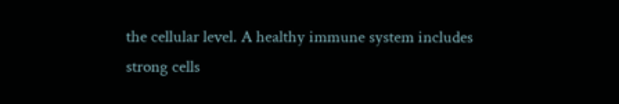the cellular level. A healthy immune system includes strong cells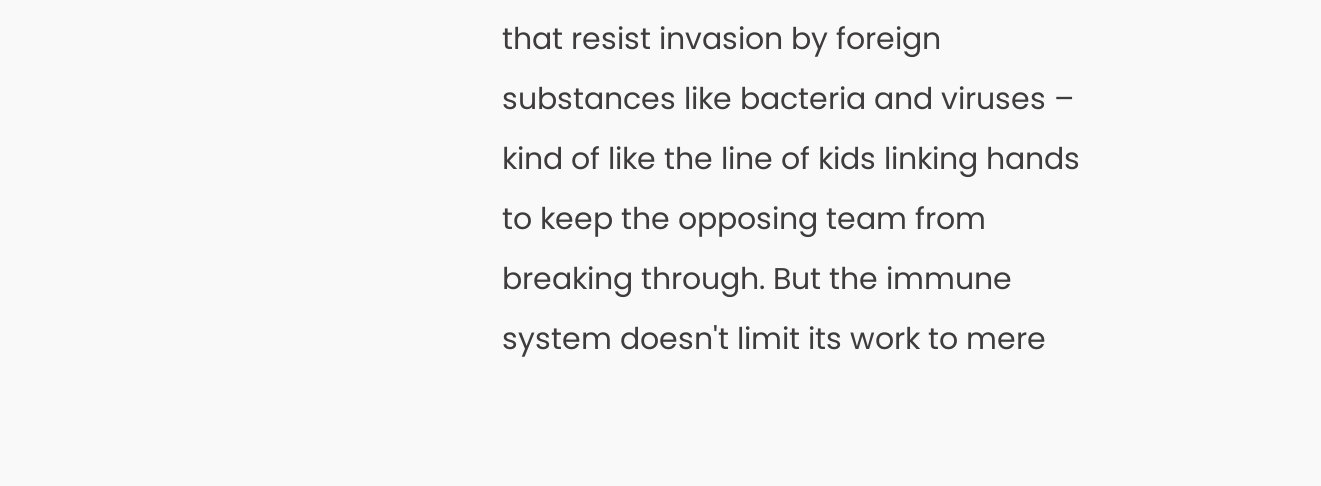that resist invasion by foreign substances like bacteria and viruses – kind of like the line of kids linking hands to keep the opposing team from breaking through. But the immune system doesn't limit its work to mere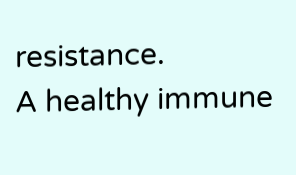resistance.
A healthy immune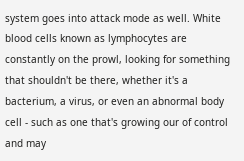system goes into attack mode as well. White blood cells known as lymphocytes are constantly on the prowl, looking for something that shouldn't be there, whether it's a bacterium, a virus, or even an abnormal body cell - such as one that's growing our of control and may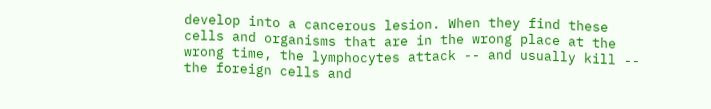develop into a cancerous lesion. When they find these cells and organisms that are in the wrong place at the wrong time, the lymphocytes attack -- and usually kill -- the foreign cells and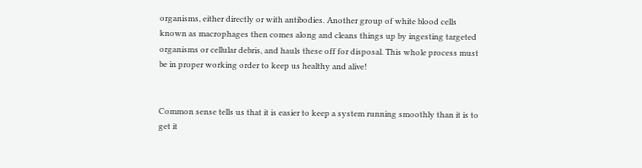organisms, either directly or with antibodies. Another group of white blood cells known as macrophages then comes along and cleans things up by ingesting targeted organisms or cellular debris, and hauls these off for disposal. This whole process must be in proper working order to keep us healthy and alive!


Common sense tells us that it is easier to keep a system running smoothly than it is to get it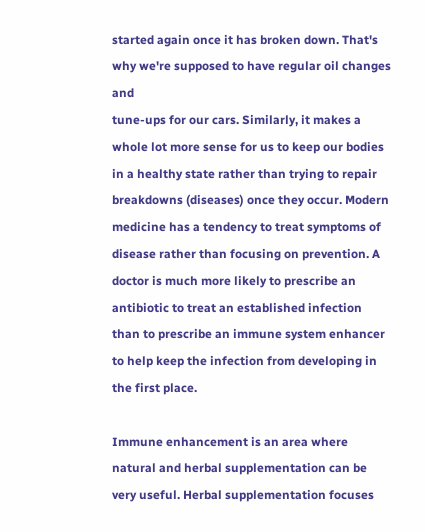started again once it has broken down. That's why we're supposed to have regular oil changes and
tune-ups for our cars. Similarly, it makes a whole lot more sense for us to keep our bodies in a healthy state rather than trying to repair breakdowns (diseases) once they occur. Modern medicine has a tendency to treat symptoms of disease rather than focusing on prevention. A doctor is much more likely to prescribe an antibiotic to treat an established infection than to prescribe an immune system enhancer to help keep the infection from developing in the first place.

Immune enhancement is an area where natural and herbal supplementation can be very useful. Herbal supplementation focuses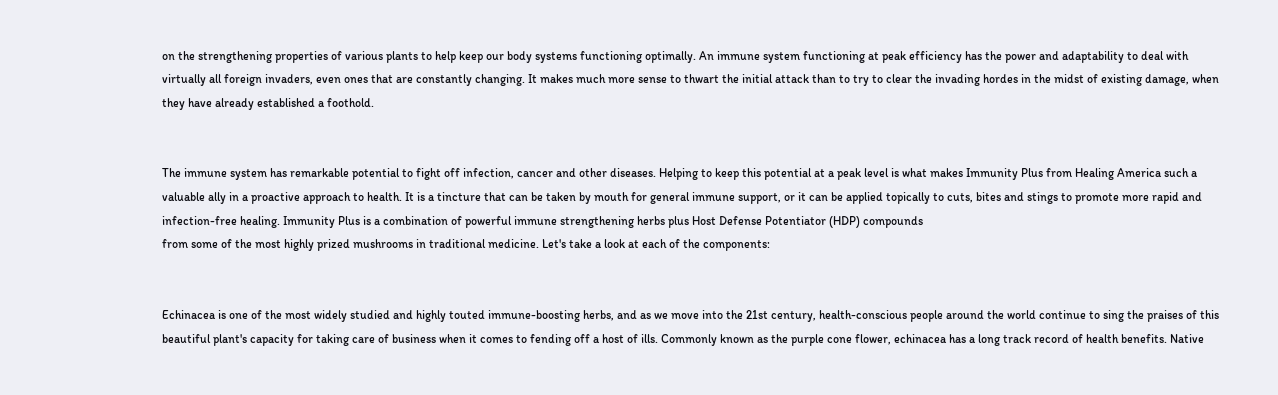on the strengthening properties of various plants to help keep our body systems functioning optimally. An immune system functioning at peak efficiency has the power and adaptability to deal with virtually all foreign invaders, even ones that are constantly changing. It makes much more sense to thwart the initial attack than to try to clear the invading hordes in the midst of existing damage, when they have already established a foothold.


The immune system has remarkable potential to fight off infection, cancer and other diseases. Helping to keep this potential at a peak level is what makes Immunity Plus from Healing America such a valuable ally in a proactive approach to health. It is a tincture that can be taken by mouth for general immune support, or it can be applied topically to cuts, bites and stings to promote more rapid and infection-free healing. Immunity Plus is a combination of powerful immune strengthening herbs plus Host Defense Potentiator (HDP) compounds
from some of the most highly prized mushrooms in traditional medicine. Let's take a look at each of the components:


Echinacea is one of the most widely studied and highly touted immune-boosting herbs, and as we move into the 21st century, health-conscious people around the world continue to sing the praises of this beautiful plant's capacity for taking care of business when it comes to fending off a host of ills. Commonly known as the purple cone flower, echinacea has a long track record of health benefits. Native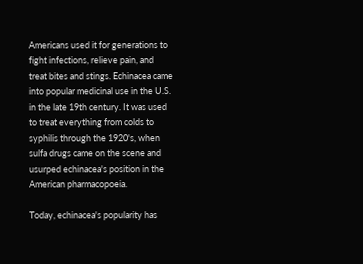Americans used it for generations to fight infections, relieve pain, and treat bites and stings. Echinacea came into popular medicinal use in the U.S. in the late 19th century. It was used to treat everything from colds to syphilis through the 1920's, when sulfa drugs came on the scene and usurped echinacea's position in the American pharmacopoeia.

Today, echinacea's popularity has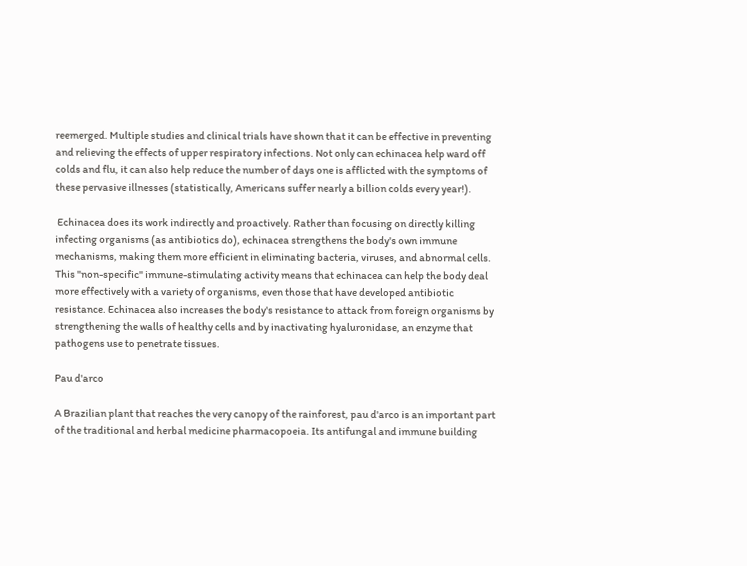reemerged. Multiple studies and clinical trials have shown that it can be effective in preventing and relieving the effects of upper respiratory infections. Not only can echinacea help ward off colds and flu, it can also help reduce the number of days one is afflicted with the symptoms of these pervasive illnesses (statistically, Americans suffer nearly a billion colds every year!).

 Echinacea does its work indirectly and proactively. Rather than focusing on directly killing infecting organisms (as antibiotics do), echinacea strengthens the body's own immune mechanisms, making them more efficient in eliminating bacteria, viruses, and abnormal cells. This "non-specific" immune-stimulating activity means that echinacea can help the body deal more effectively with a variety of organisms, even those that have developed antibiotic resistance. Echinacea also increases the body's resistance to attack from foreign organisms by strengthening the walls of healthy cells and by inactivating hyaluronidase, an enzyme that pathogens use to penetrate tissues.

Pau d'arco

A Brazilian plant that reaches the very canopy of the rainforest, pau d'arco is an important part of the traditional and herbal medicine pharmacopoeia. Its antifungal and immune building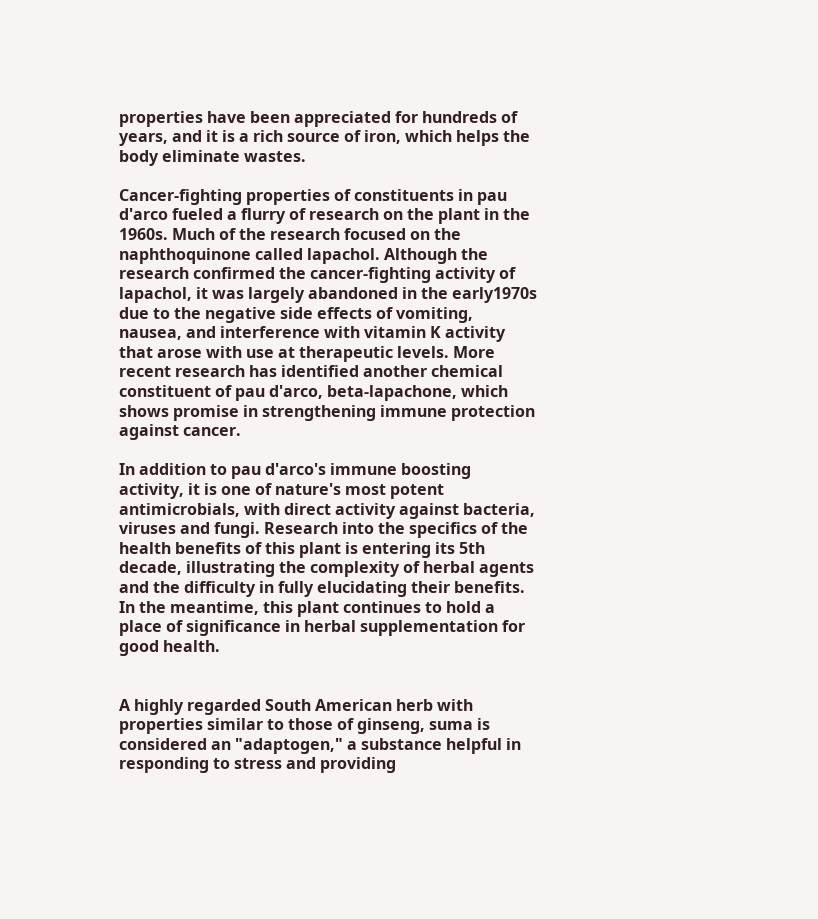properties have been appreciated for hundreds of years, and it is a rich source of iron, which helps the body eliminate wastes.

Cancer-fighting properties of constituents in pau d'arco fueled a flurry of research on the plant in the 1960s. Much of the research focused on the naphthoquinone called lapachol. Although the research confirmed the cancer-fighting activity of lapachol, it was largely abandoned in the early1970s due to the negative side effects of vomiting, nausea, and interference with vitamin K activity that arose with use at therapeutic levels. More recent research has identified another chemical constituent of pau d'arco, beta-lapachone, which shows promise in strengthening immune protection against cancer.

In addition to pau d'arco's immune boosting activity, it is one of nature's most potent antimicrobials, with direct activity against bacteria, viruses and fungi. Research into the specifics of the health benefits of this plant is entering its 5th decade, illustrating the complexity of herbal agents and the difficulty in fully elucidating their benefits. In the meantime, this plant continues to hold a place of significance in herbal supplementation for good health.


A highly regarded South American herb with properties similar to those of ginseng, suma is considered an "adaptogen," a substance helpful in responding to stress and providing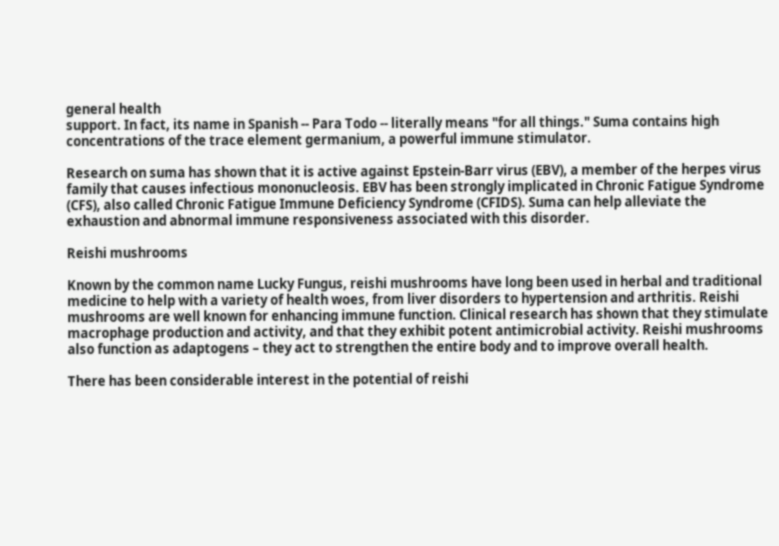general health
support. In fact, its name in Spanish -- Para Todo -- literally means "for all things." Suma contains high concentrations of the trace element germanium, a powerful immune stimulator.

Research on suma has shown that it is active against Epstein-Barr virus (EBV), a member of the herpes virus family that causes infectious mononucleosis. EBV has been strongly implicated in Chronic Fatigue Syndrome (CFS), also called Chronic Fatigue Immune Deficiency Syndrome (CFIDS). Suma can help alleviate the exhaustion and abnormal immune responsiveness associated with this disorder.

Reishi mushrooms

Known by the common name Lucky Fungus, reishi mushrooms have long been used in herbal and traditional medicine to help with a variety of health woes, from liver disorders to hypertension and arthritis. Reishi mushrooms are well known for enhancing immune function. Clinical research has shown that they stimulate macrophage production and activity, and that they exhibit potent antimicrobial activity. Reishi mushrooms also function as adaptogens – they act to strengthen the entire body and to improve overall health.

There has been considerable interest in the potential of reishi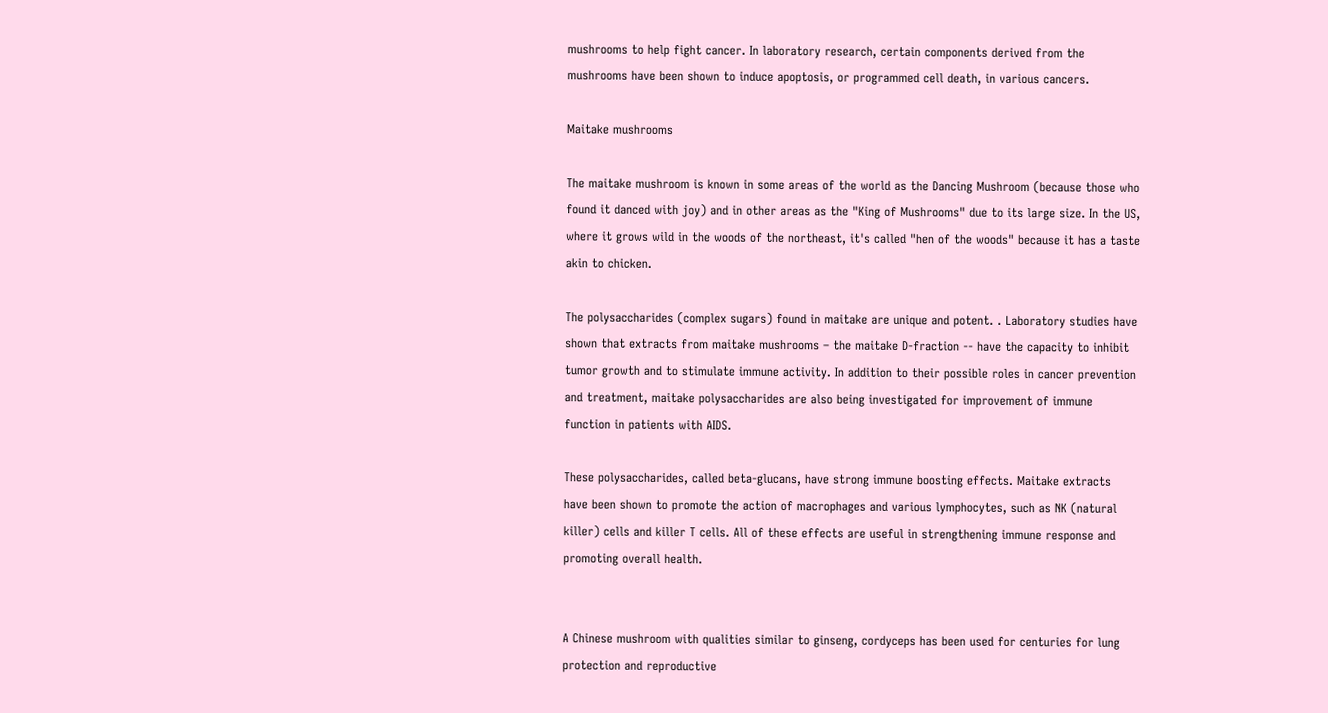mushrooms to help fight cancer. In laboratory research, certain components derived from the mushrooms have been shown to induce apoptosis, or programmed cell death, in various cancers.

Maitake mushrooms

The maitake mushroom is known in some areas of the world as the Dancing Mushroom (because those who found it danced with joy) and in other areas as the "King of Mushrooms" due to its large size. In the US, where it grows wild in the woods of the northeast, it's called "hen of the woods" because it has a taste akin to chicken.

The polysaccharides (complex sugars) found in maitake are unique and potent. . Laboratory studies have shown that extracts from maitake mushrooms – the maitake D-fraction -- have the capacity to inhibit tumor growth and to stimulate immune activity. In addition to their possible roles in cancer prevention and treatment, maitake polysaccharides are also being investigated for improvement of immune function in patients with AIDS.

These polysaccharides, called beta-glucans, have strong immune boosting effects. Maitake extracts have been shown to promote the action of macrophages and various lymphocytes, such as NK (natural killer) cells and killer T cells. All of these effects are useful in strengthening immune response and promoting overall health.


A Chinese mushroom with qualities similar to ginseng, cordyceps has been used for centuries for lung protection and reproductive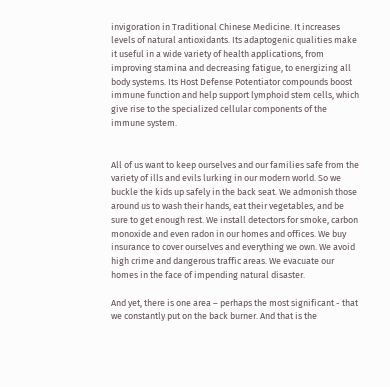invigoration in Traditional Chinese Medicine. It increases levels of natural antioxidants. Its adaptogenic qualities make it useful in a wide variety of health applications, from improving stamina and decreasing fatigue, to energizing all body systems. Its Host Defense Potentiator compounds boost immune function and help support lymphoid stem cells, which give rise to the specialized cellular components of the immune system.


All of us want to keep ourselves and our families safe from the variety of ills and evils lurking in our modern world. So we buckle the kids up safely in the back seat. We admonish those around us to wash their hands, eat their vegetables, and be sure to get enough rest. We install detectors for smoke, carbon monoxide and even radon in our homes and offices. We buy insurance to cover ourselves and everything we own. We avoid high crime and dangerous traffic areas. We evacuate our homes in the face of impending natural disaster.

And yet, there is one area – perhaps the most significant - that we constantly put on the back burner. And that is the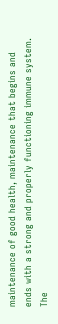maintenance of good health, maintenance that begins and ends with a strong and properly functioning immune system. The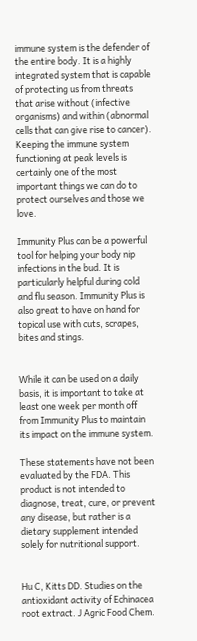immune system is the defender of the entire body. It is a highly integrated system that is capable of protecting us from threats that arise without (infective organisms) and within (abnormal cells that can give rise to cancer). Keeping the immune system functioning at peak levels is certainly one of the most important things we can do to protect ourselves and those we love.

Immunity Plus can be a powerful tool for helping your body nip infections in the bud. It is particularly helpful during cold and flu season. Immunity Plus is also great to have on hand for topical use with cuts, scrapes, bites and stings.


While it can be used on a daily basis, it is important to take at least one week per month off from Immunity Plus to maintain its impact on the immune system.

These statements have not been evaluated by the FDA. This product is not intended to diagnose, treat, cure, or prevent any disease, but rather is a dietary supplement intended solely for nutritional support.


Hu C, Kitts DD. Studies on the antioxidant activity of Echinacea root extract. J Agric Food Chem.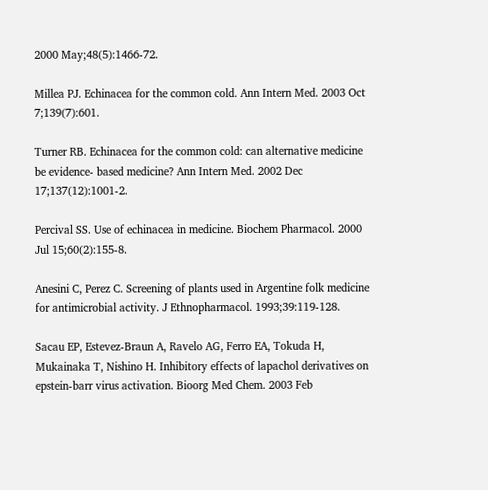2000 May;48(5):1466-72.

Millea PJ. Echinacea for the common cold. Ann Intern Med. 2003 Oct 7;139(7):601.

Turner RB. Echinacea for the common cold: can alternative medicine be evidence- based medicine? Ann Intern Med. 2002 Dec 17;137(12):1001-2.

Percival SS. Use of echinacea in medicine. Biochem Pharmacol. 2000 Jul 15;60(2):155-8.

Anesini C, Perez C. Screening of plants used in Argentine folk medicine for antimicrobial activity. J Ethnopharmacol. 1993;39:119-128.

Sacau EP, Estevez-Braun A, Ravelo AG, Ferro EA, Tokuda H, Mukainaka T, Nishino H. Inhibitory effects of lapachol derivatives on epstein-barr virus activation. Bioorg Med Chem. 2003 Feb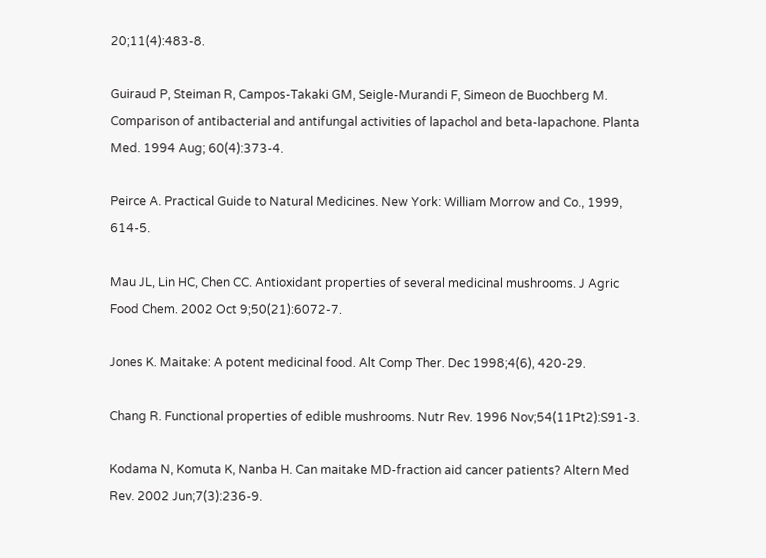20;11(4):483-8.

Guiraud P, Steiman R, Campos-Takaki GM, Seigle-Murandi F, Simeon de Buochberg M. Comparison of antibacterial and antifungal activities of lapachol and beta-lapachone. Planta Med. 1994 Aug; 60(4):373-4.

Peirce A. Practical Guide to Natural Medicines. New York: William Morrow and Co., 1999, 614-5.

Mau JL, Lin HC, Chen CC. Antioxidant properties of several medicinal mushrooms. J Agric Food Chem. 2002 Oct 9;50(21):6072-7.

Jones K. Maitake: A potent medicinal food. Alt Comp Ther. Dec 1998;4(6), 420-29.

Chang R. Functional properties of edible mushrooms. Nutr Rev. 1996 Nov;54(11Pt2):S91-3.

Kodama N, Komuta K, Nanba H. Can maitake MD-fraction aid cancer patients? Altern Med Rev. 2002 Jun;7(3):236-9.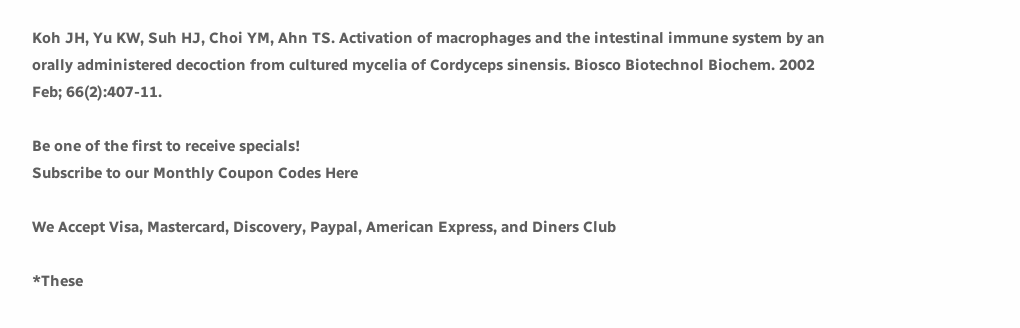Koh JH, Yu KW, Suh HJ, Choi YM, Ahn TS. Activation of macrophages and the intestinal immune system by an orally administered decoction from cultured mycelia of Cordyceps sinensis. Biosco Biotechnol Biochem. 2002 Feb; 66(2):407-11.

Be one of the first to receive specials!
Subscribe to our Monthly Coupon Codes Here

We Accept Visa, Mastercard, Discovery, Paypal, American Express, and Diners Club

*These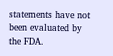statements have not been evaluated by the FDA.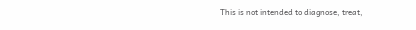This is not intended to diagnose, treat,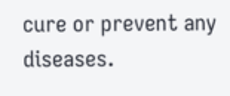cure or prevent any diseases.